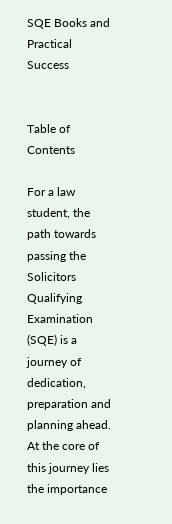SQE Books and Practical Success


Table of Contents

For a law student, the path towards passing the Solicitors Qualifying Examination (SQE) is a journey of dedication, preparation and planning ahead. At the core of this journey lies the importance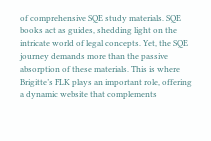of comprehensive SQE study materials. SQE books act as guides, shedding light on the intricate world of legal concepts. Yet, the SQE journey demands more than the passive absorption of these materials. This is where Brigitte’s FLK plays an important role, offering a dynamic website that complements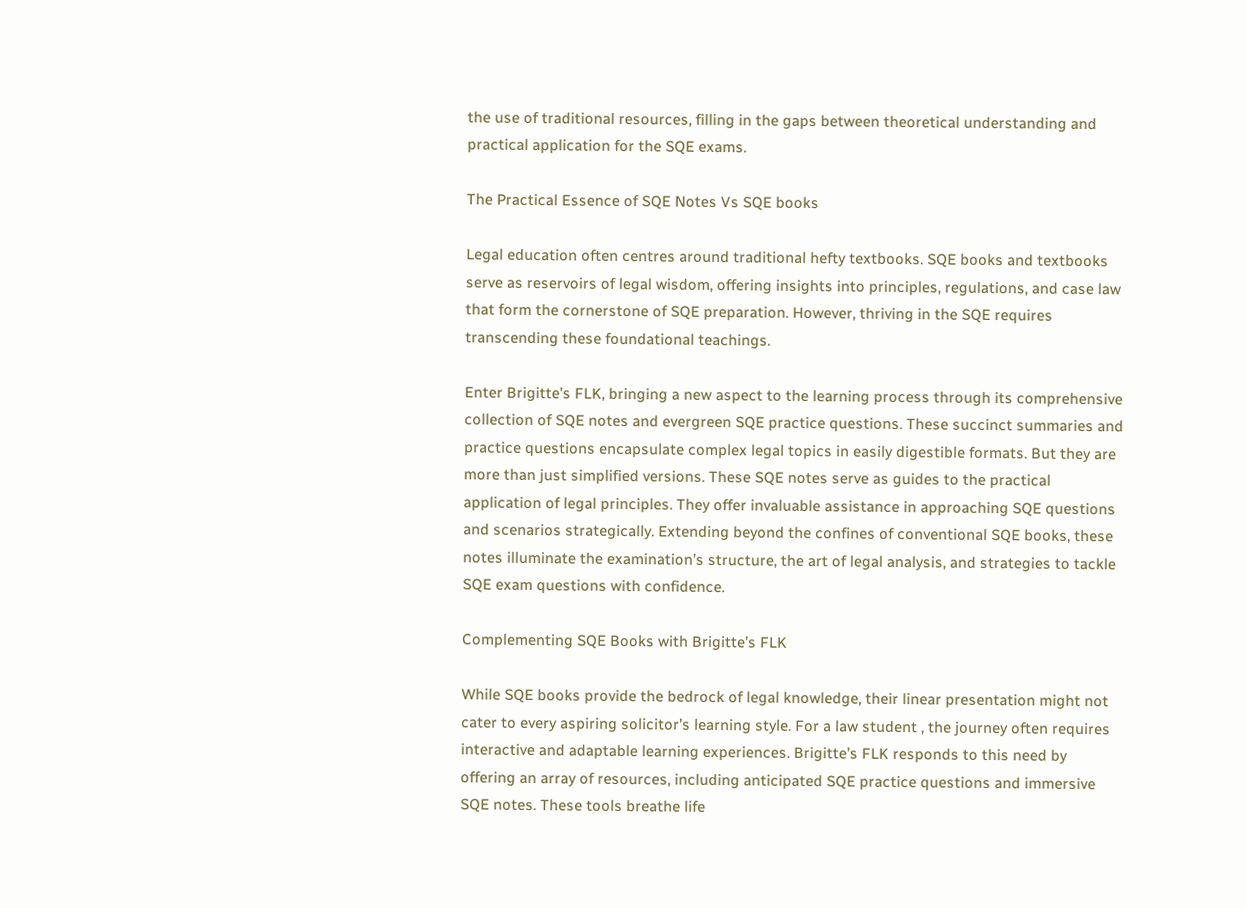the use of traditional resources, filling in the gaps between theoretical understanding and practical application for the SQE exams.

The Practical Essence of SQE Notes Vs SQE books

Legal education often centres around traditional hefty textbooks. SQE books and textbooks serve as reservoirs of legal wisdom, offering insights into principles, regulations, and case law that form the cornerstone of SQE preparation. However, thriving in the SQE requires transcending these foundational teachings.

Enter Brigitte’s FLK, bringing a new aspect to the learning process through its comprehensive collection of SQE notes and evergreen SQE practice questions. These succinct summaries and practice questions encapsulate complex legal topics in easily digestible formats. But they are more than just simplified versions. These SQE notes serve as guides to the practical application of legal principles. They offer invaluable assistance in approaching SQE questions and scenarios strategically. Extending beyond the confines of conventional SQE books, these notes illuminate the examination’s structure, the art of legal analysis, and strategies to tackle SQE exam questions with confidence.

Complementing SQE Books with Brigitte’s FLK

While SQE books provide the bedrock of legal knowledge, their linear presentation might not cater to every aspiring solicitor’s learning style. For a law student , the journey often requires interactive and adaptable learning experiences. Brigitte’s FLK responds to this need by offering an array of resources, including anticipated SQE practice questions and immersive SQE notes. These tools breathe life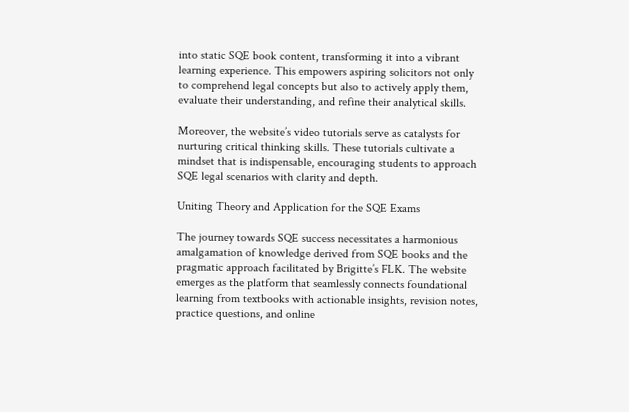into static SQE book content, transforming it into a vibrant learning experience. This empowers aspiring solicitors not only to comprehend legal concepts but also to actively apply them, evaluate their understanding, and refine their analytical skills.

Moreover, the website’s video tutorials serve as catalysts for nurturing critical thinking skills. These tutorials cultivate a mindset that is indispensable, encouraging students to approach SQE legal scenarios with clarity and depth.

Uniting Theory and Application for the SQE Exams

The journey towards SQE success necessitates a harmonious amalgamation of knowledge derived from SQE books and the pragmatic approach facilitated by Brigitte’s FLK. The website emerges as the platform that seamlessly connects foundational learning from textbooks with actionable insights, revision notes, practice questions, and online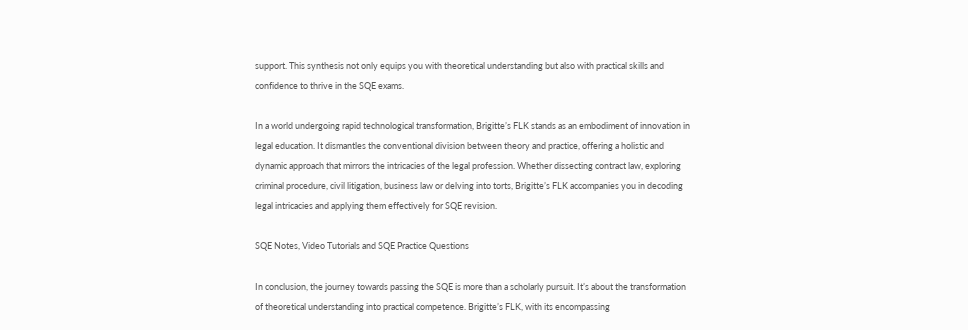support. This synthesis not only equips you with theoretical understanding but also with practical skills and confidence to thrive in the SQE exams.

In a world undergoing rapid technological transformation, Brigitte’s FLK stands as an embodiment of innovation in legal education. It dismantles the conventional division between theory and practice, offering a holistic and dynamic approach that mirrors the intricacies of the legal profession. Whether dissecting contract law, exploring criminal procedure, civil litigation, business law or delving into torts, Brigitte’s FLK accompanies you in decoding legal intricacies and applying them effectively for SQE revision.

SQE Notes, Video Tutorials and SQE Practice Questions

In conclusion, the journey towards passing the SQE is more than a scholarly pursuit. It’s about the transformation of theoretical understanding into practical competence. Brigitte’s FLK, with its encompassing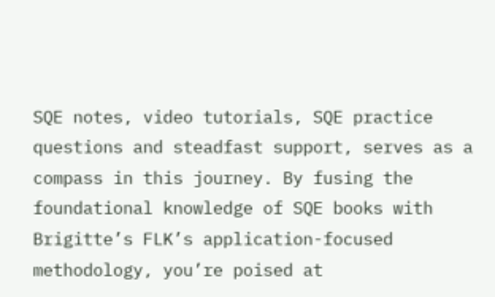SQE notes, video tutorials, SQE practice questions and steadfast support, serves as a compass in this journey. By fusing the foundational knowledge of SQE books with Brigitte’s FLK’s application-focused methodology, you’re poised at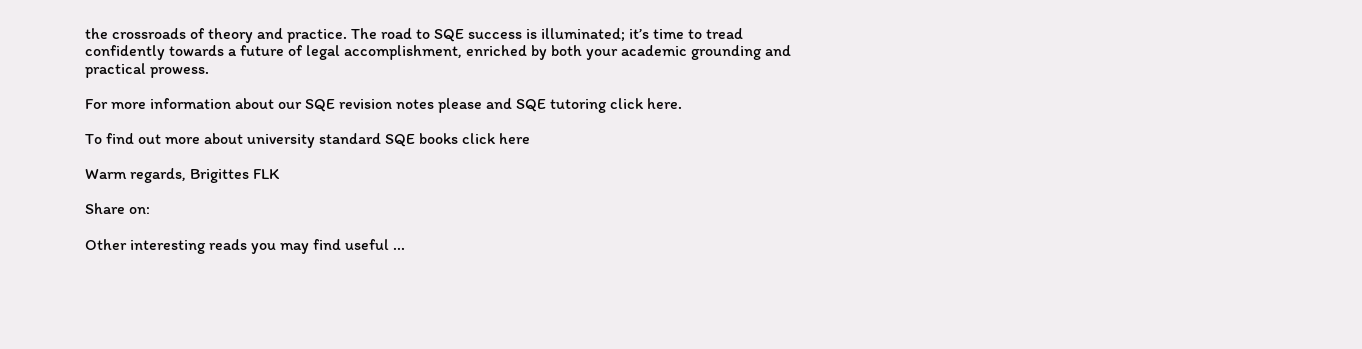the crossroads of theory and practice. The road to SQE success is illuminated; it’s time to tread confidently towards a future of legal accomplishment, enriched by both your academic grounding and practical prowess.

For more information about our SQE revision notes please and SQE tutoring click here.

To find out more about university standard SQE books click here

Warm regards, Brigittes FLK

Share on:

Other interesting reads you may find useful ...